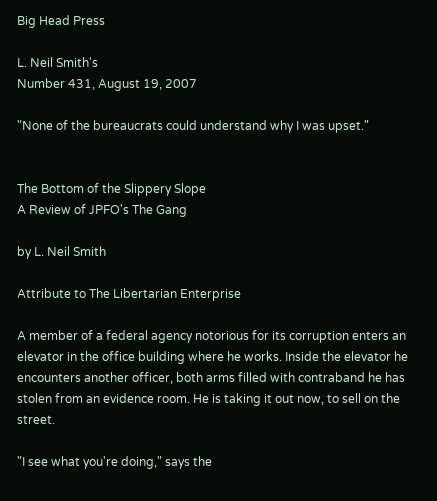Big Head Press

L. Neil Smith's
Number 431, August 19, 2007

"None of the bureaucrats could understand why I was upset."


The Bottom of the Slippery Slope
A Review of JPFO's The Gang

by L. Neil Smith

Attribute to The Libertarian Enterprise

A member of a federal agency notorious for its corruption enters an elevator in the office building where he works. Inside the elevator he encounters another officer, both arms filled with contraband he has stolen from an evidence room. He is taking it out now, to sell on the street.

"I see what you're doing," says the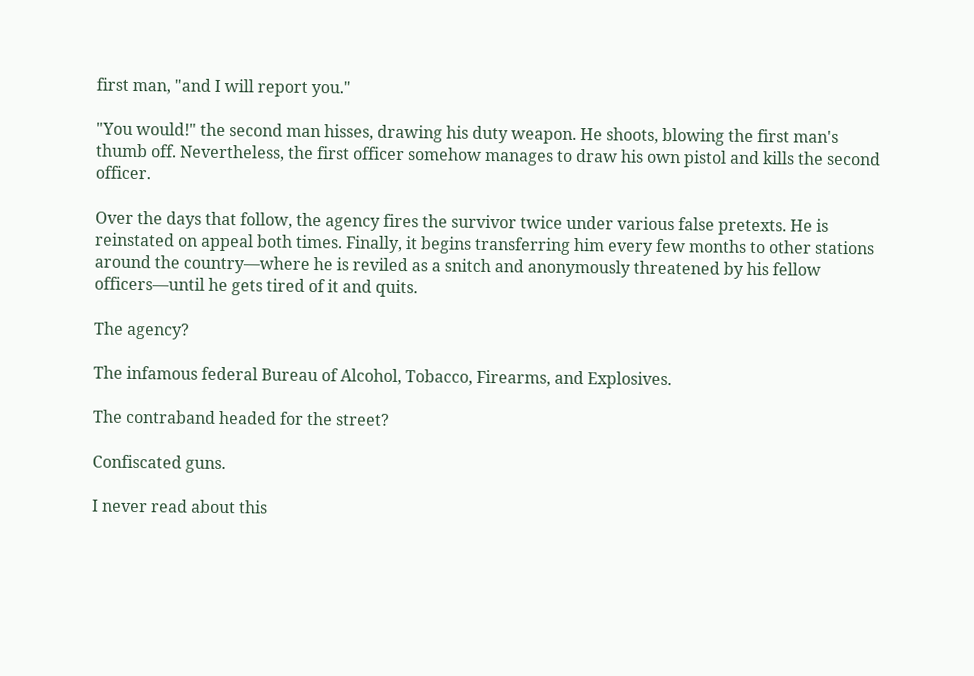first man, "and I will report you."

"You would!" the second man hisses, drawing his duty weapon. He shoots, blowing the first man's thumb off. Nevertheless, the first officer somehow manages to draw his own pistol and kills the second officer.

Over the days that follow, the agency fires the survivor twice under various false pretexts. He is reinstated on appeal both times. Finally, it begins transferring him every few months to other stations around the country—where he is reviled as a snitch and anonymously threatened by his fellow officers—until he gets tired of it and quits.

The agency?

The infamous federal Bureau of Alcohol, Tobacco, Firearms, and Explosives.

The contraband headed for the street?

Confiscated guns.

I never read about this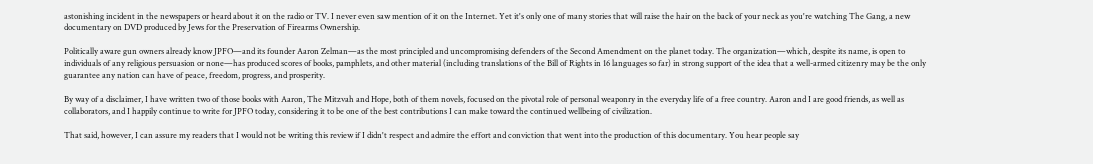astonishing incident in the newspapers or heard about it on the radio or TV. I never even saw mention of it on the Internet. Yet it's only one of many stories that will raise the hair on the back of your neck as you're watching The Gang, a new documentary on DVD produced by Jews for the Preservation of Firearms Ownership.

Politically aware gun owners already know JPFO—and its founder Aaron Zelman—as the most principled and uncompromising defenders of the Second Amendment on the planet today. The organization—which, despite its name, is open to individuals of any religious persuasion or none—has produced scores of books, pamphlets, and other material (including translations of the Bill of Rights in 16 languages so far) in strong support of the idea that a well-armed citizenry may be the only guarantee any nation can have of peace, freedom, progress, and prosperity.

By way of a disclaimer, I have written two of those books with Aaron, The Mitzvah and Hope, both of them novels, focused on the pivotal role of personal weaponry in the everyday life of a free country. Aaron and I are good friends, as well as collaborators, and I happily continue to write for JPFO today, considering it to be one of the best contributions I can make toward the continued wellbeing of civilization.

That said, however, I can assure my readers that I would not be writing this review if I didn't respect and admire the effort and conviction that went into the production of this documentary. You hear people say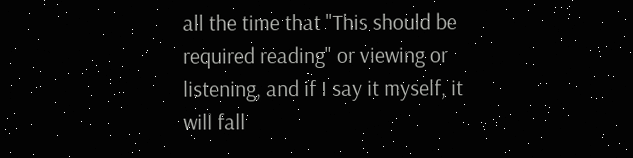all the time that "This should be required reading" or viewing or listening, and if I say it myself, it will fall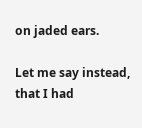on jaded ears.

Let me say instead, that I had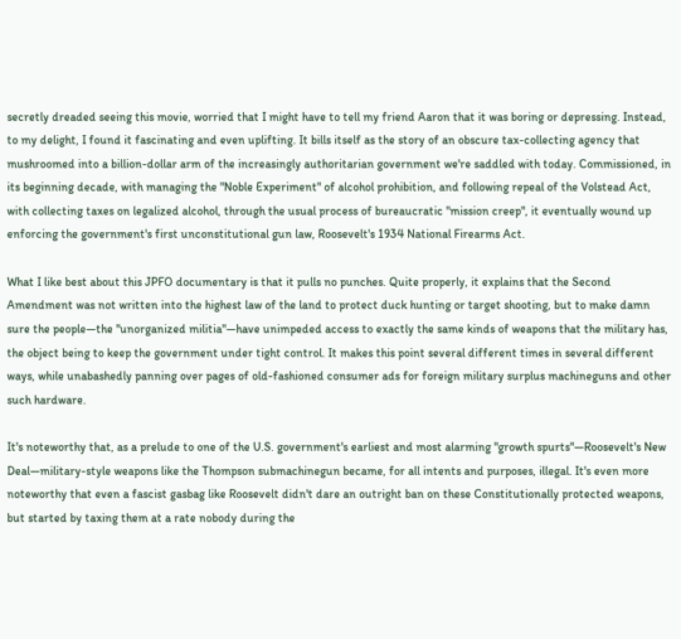secretly dreaded seeing this movie, worried that I might have to tell my friend Aaron that it was boring or depressing. Instead, to my delight, I found it fascinating and even uplifting. It bills itself as the story of an obscure tax-collecting agency that mushroomed into a billion-dollar arm of the increasingly authoritarian government we're saddled with today. Commissioned, in its beginning decade, with managing the "Noble Experiment" of alcohol prohibition, and following repeal of the Volstead Act, with collecting taxes on legalized alcohol, through the usual process of bureaucratic "mission creep", it eventually wound up enforcing the government's first unconstitutional gun law, Roosevelt's 1934 National Firearms Act.

What I like best about this JPFO documentary is that it pulls no punches. Quite properly, it explains that the Second Amendment was not written into the highest law of the land to protect duck hunting or target shooting, but to make damn sure the people—the "unorganized militia"—have unimpeded access to exactly the same kinds of weapons that the military has, the object being to keep the government under tight control. It makes this point several different times in several different ways, while unabashedly panning over pages of old-fashioned consumer ads for foreign military surplus machineguns and other such hardware.

It's noteworthy that, as a prelude to one of the U.S. government's earliest and most alarming "growth spurts"—Roosevelt's New Deal—military-style weapons like the Thompson submachinegun became, for all intents and purposes, illegal. It's even more noteworthy that even a fascist gasbag like Roosevelt didn't dare an outright ban on these Constitutionally protected weapons, but started by taxing them at a rate nobody during the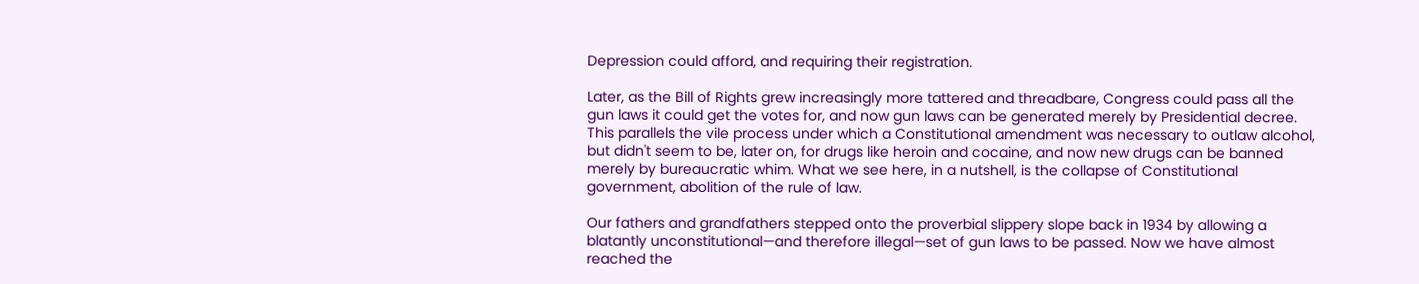Depression could afford, and requiring their registration.

Later, as the Bill of Rights grew increasingly more tattered and threadbare, Congress could pass all the gun laws it could get the votes for, and now gun laws can be generated merely by Presidential decree. This parallels the vile process under which a Constitutional amendment was necessary to outlaw alcohol, but didn't seem to be, later on, for drugs like heroin and cocaine, and now new drugs can be banned merely by bureaucratic whim. What we see here, in a nutshell, is the collapse of Constitutional government, abolition of the rule of law.

Our fathers and grandfathers stepped onto the proverbial slippery slope back in 1934 by allowing a blatantly unconstitutional—and therefore illegal—set of gun laws to be passed. Now we have almost reached the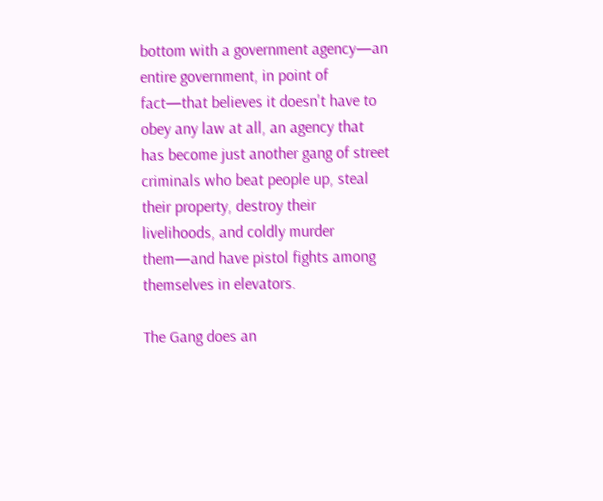bottom with a government agency—an entire government, in point of fact—that believes it doesn't have to obey any law at all, an agency that has become just another gang of street criminals who beat people up, steal their property, destroy their livelihoods, and coldly murder them—and have pistol fights among themselves in elevators.

The Gang does an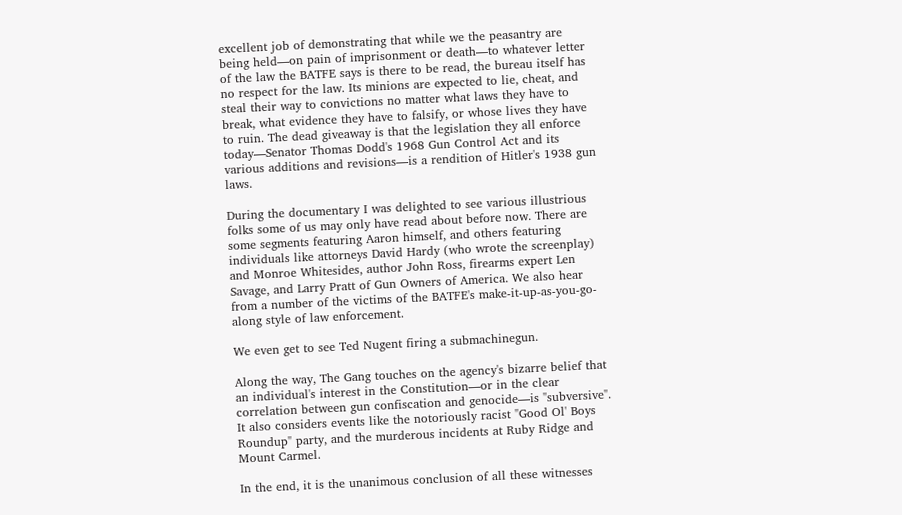excellent job of demonstrating that while we the peasantry are being held—on pain of imprisonment or death—to whatever letter of the law the BATFE says is there to be read, the bureau itself has no respect for the law. Its minions are expected to lie, cheat, and steal their way to convictions no matter what laws they have to break, what evidence they have to falsify, or whose lives they have to ruin. The dead giveaway is that the legislation they all enforce today—Senator Thomas Dodd's 1968 Gun Control Act and its various additions and revisions—is a rendition of Hitler's 1938 gun laws.

During the documentary I was delighted to see various illustrious folks some of us may only have read about before now. There are some segments featuring Aaron himself, and others featuring individuals like attorneys David Hardy (who wrote the screenplay) and Monroe Whitesides, author John Ross, firearms expert Len Savage, and Larry Pratt of Gun Owners of America. We also hear from a number of the victims of the BATFE's make-it-up-as-you-go-along style of law enforcement.

We even get to see Ted Nugent firing a submachinegun.

Along the way, The Gang touches on the agency's bizarre belief that an individual's interest in the Constitution—or in the clear correlation between gun confiscation and genocide—is "subversive". It also considers events like the notoriously racist "Good Ol' Boys Roundup" party, and the murderous incidents at Ruby Ridge and Mount Carmel.

In the end, it is the unanimous conclusion of all these witnesses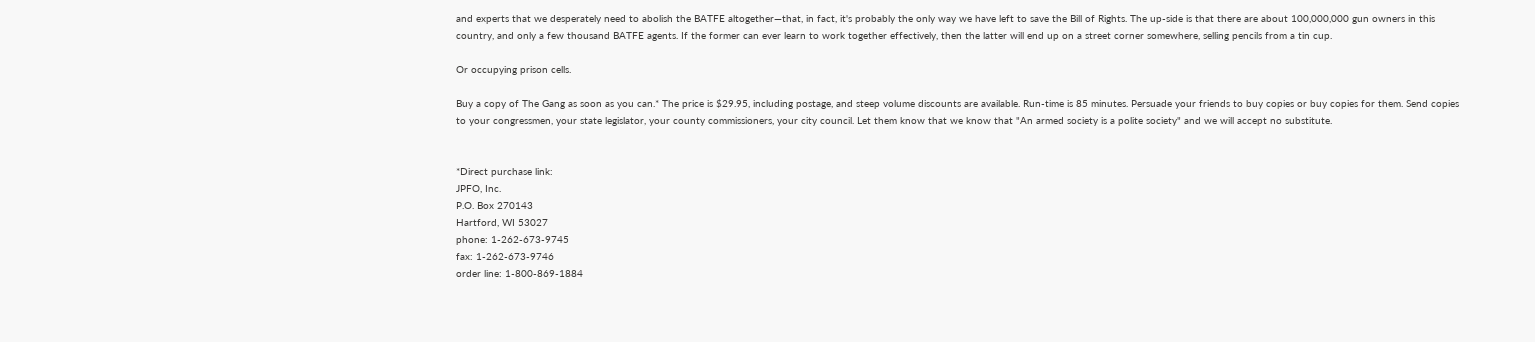and experts that we desperately need to abolish the BATFE altogether—that, in fact, it's probably the only way we have left to save the Bill of Rights. The up-side is that there are about 100,000,000 gun owners in this country, and only a few thousand BATFE agents. If the former can ever learn to work together effectively, then the latter will end up on a street corner somewhere, selling pencils from a tin cup.

Or occupying prison cells.

Buy a copy of The Gang as soon as you can.* The price is $29.95, including postage, and steep volume discounts are available. Run-time is 85 minutes. Persuade your friends to buy copies or buy copies for them. Send copies to your congressmen, your state legislator, your county commissioners, your city council. Let them know that we know that "An armed society is a polite society" and we will accept no substitute.


*Direct purchase link:
JPFO, Inc.
P.O. Box 270143
Hartford, WI 53027
phone: 1-262-673-9745
fax: 1-262-673-9746
order line: 1-800-869-1884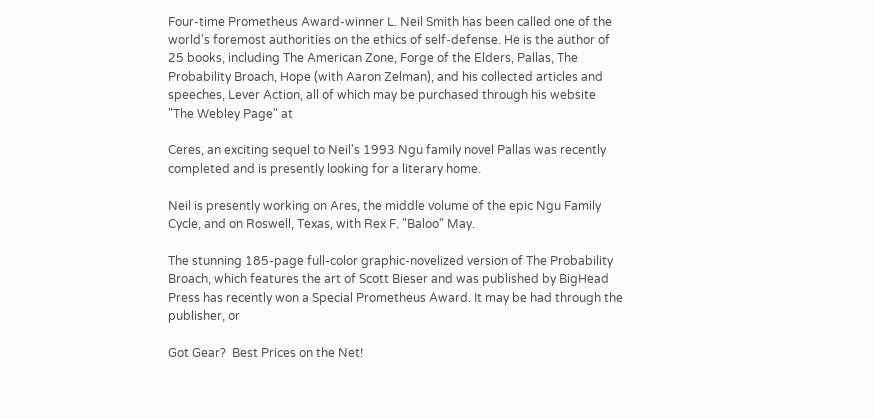Four-time Prometheus Award-winner L. Neil Smith has been called one of the world's foremost authorities on the ethics of self-defense. He is the author of 25 books, including The American Zone, Forge of the Elders, Pallas, The Probability Broach, Hope (with Aaron Zelman), and his collected articles and speeches, Lever Action, all of which may be purchased through his website "The Webley Page" at

Ceres, an exciting sequel to Neil's 1993 Ngu family novel Pallas was recently completed and is presently looking for a literary home.

Neil is presently working on Ares, the middle volume of the epic Ngu Family Cycle, and on Roswell, Texas, with Rex F. "Baloo" May.

The stunning 185-page full-color graphic-novelized version of The Probability Broach, which features the art of Scott Bieser and was published by BigHead Press has recently won a Special Prometheus Award. It may be had through the publisher, or

Got Gear?  Best Prices on the Net!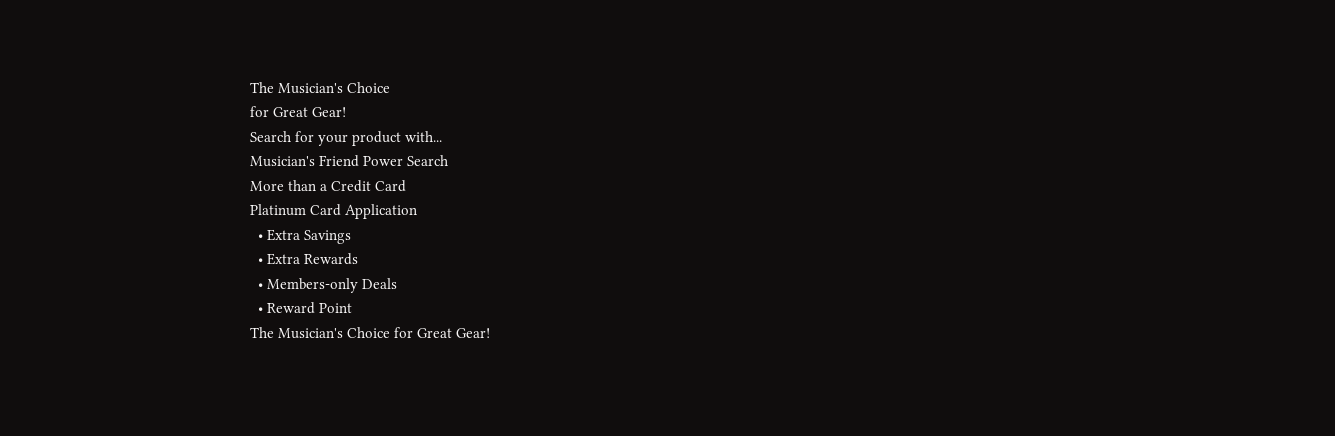The Musician's Choice
for Great Gear!
Search for your product with...
Musician's Friend Power Search
More than a Credit Card
Platinum Card Application
  • Extra Savings
  • Extra Rewards
  • Members-only Deals
  • Reward Point
The Musician's Choice for Great Gear!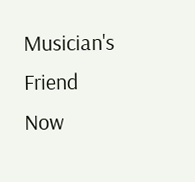Musician's Friend
Now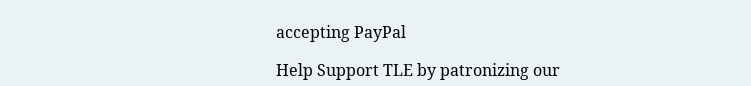accepting PayPal

Help Support TLE by patronizing our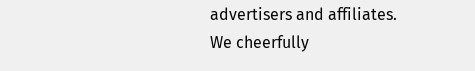advertisers and affiliates.
We cheerfully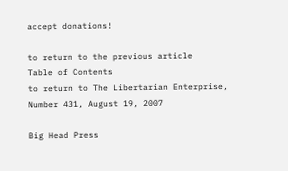accept donations!

to return to the previous article
Table of Contents
to return to The Libertarian Enterprise, Number 431, August 19, 2007

Big Head Press